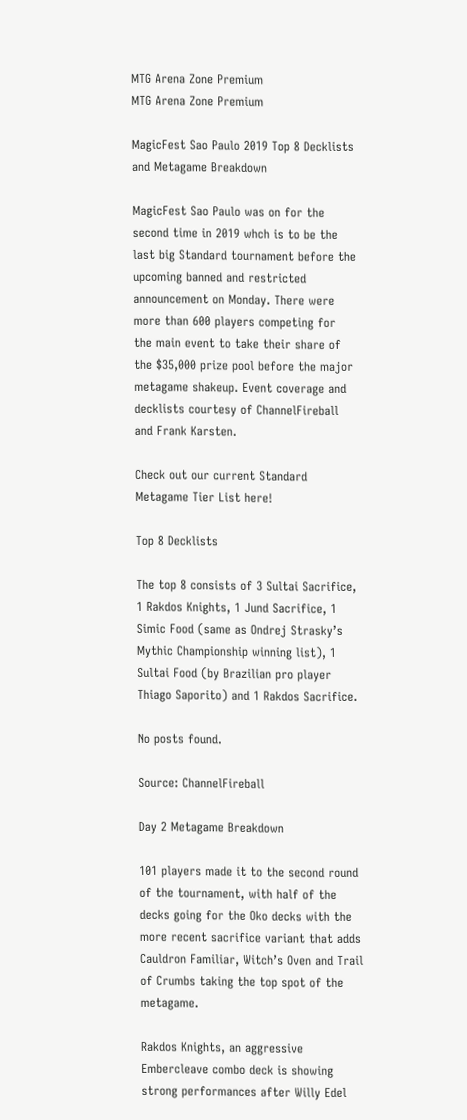MTG Arena Zone Premium
MTG Arena Zone Premium

MagicFest Sao Paulo 2019 Top 8 Decklists and Metagame Breakdown

MagicFest Sao Paulo was on for the second time in 2019 whch is to be the last big Standard tournament before the upcoming banned and restricted announcement on Monday. There were more than 600 players competing for the main event to take their share of the $35,000 prize pool before the major metagame shakeup. Event coverage and decklists courtesy of ChannelFireball and Frank Karsten.

Check out our current Standard Metagame Tier List here!

Top 8 Decklists

The top 8 consists of 3 Sultai Sacrifice, 1 Rakdos Knights, 1 Jund Sacrifice, 1 Simic Food (same as Ondrej Strasky’s Mythic Championship winning list), 1 Sultai Food (by Brazilian pro player Thiago Saporito) and 1 Rakdos Sacrifice.

No posts found.

Source: ChannelFireball

Day 2 Metagame Breakdown

101 players made it to the second round of the tournament, with half of the decks going for the Oko decks with the more recent sacrifice variant that adds Cauldron Familiar, Witch’s Oven and Trail of Crumbs taking the top spot of the metagame.

Rakdos Knights, an aggressive Embercleave combo deck is showing strong performances after Willy Edel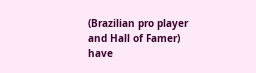(Brazilian pro player and Hall of Famer) have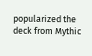popularized the deck from Mythic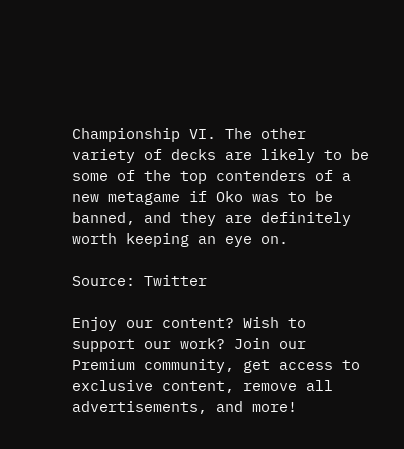Championship VI. The other variety of decks are likely to be some of the top contenders of a new metagame if Oko was to be banned, and they are definitely worth keeping an eye on.

Source: Twitter

Enjoy our content? Wish to support our work? Join our Premium community, get access to exclusive content, remove all advertisements, and more!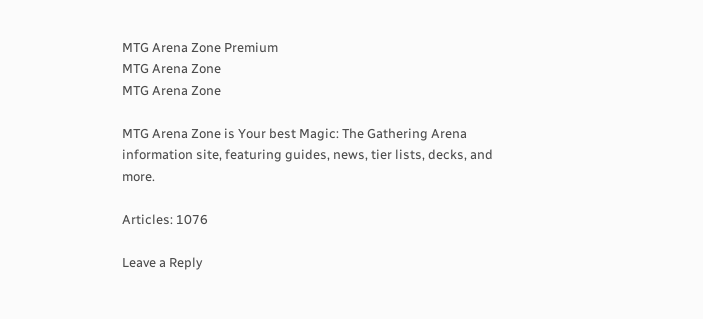MTG Arena Zone Premium
MTG Arena Zone
MTG Arena Zone

MTG Arena Zone is Your best Magic: The Gathering Arena information site, featuring guides, news, tier lists, decks, and more.

Articles: 1076

Leave a Reply